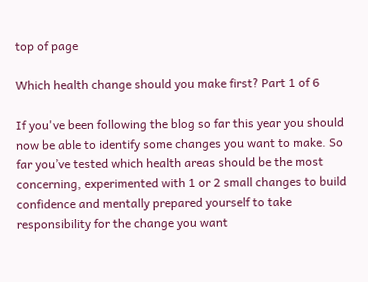top of page

Which health change should you make first? Part 1 of 6

If you've been following the blog so far this year you should now be able to identify some changes you want to make. So far you’ve tested which health areas should be the most concerning, experimented with 1 or 2 small changes to build confidence and mentally prepared yourself to take responsibility for the change you want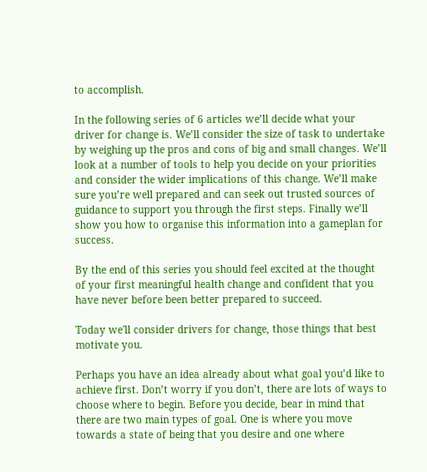to accomplish.

In the following series of 6 articles we’ll decide what your driver for change is. We’ll consider the size of task to undertake by weighing up the pros and cons of big and small changes. We’ll look at a number of tools to help you decide on your priorities and consider the wider implications of this change. We’ll make sure you’re well prepared and can seek out trusted sources of guidance to support you through the first steps. Finally we’ll show you how to organise this information into a gameplan for success.

By the end of this series you should feel excited at the thought of your first meaningful health change and confident that you have never before been better prepared to succeed.

Today we'll consider drivers for change, those things that best motivate you.

Perhaps you have an idea already about what goal you’d like to achieve first. Don’t worry if you don’t, there are lots of ways to choose where to begin. Before you decide, bear in mind that there are two main types of goal. One is where you move towards a state of being that you desire and one where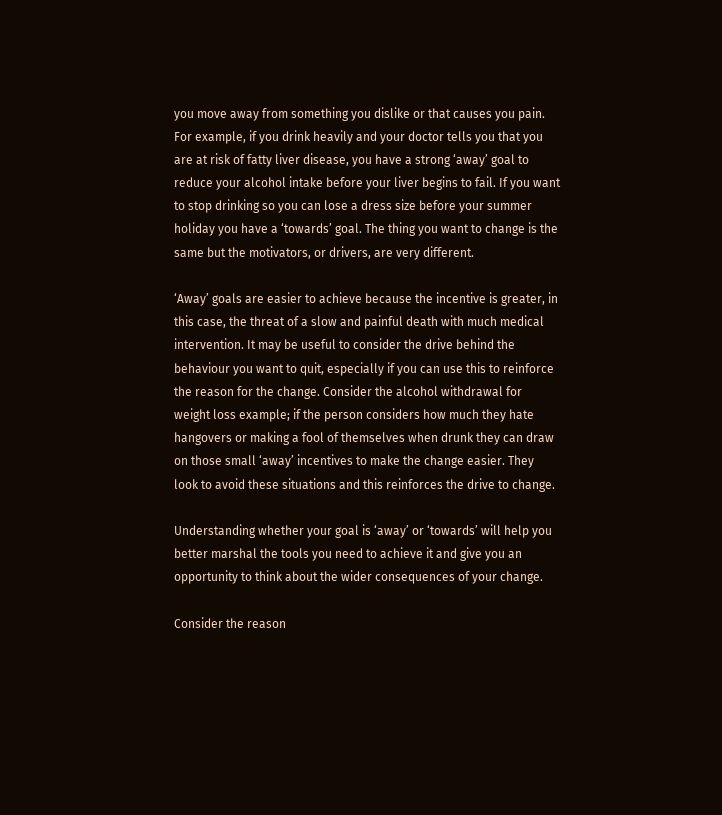you move away from something you dislike or that causes you pain. For example, if you drink heavily and your doctor tells you that you are at risk of fatty liver disease, you have a strong ‘away’ goal to reduce your alcohol intake before your liver begins to fail. If you want to stop drinking so you can lose a dress size before your summer holiday you have a ‘towards’ goal. The thing you want to change is the same but the motivators, or drivers, are very different.

‘Away’ goals are easier to achieve because the incentive is greater, in this case, the threat of a slow and painful death with much medical intervention. It may be useful to consider the drive behind the behaviour you want to quit, especially if you can use this to reinforce the reason for the change. Consider the alcohol withdrawal for weight loss example; if the person considers how much they hate hangovers or making a fool of themselves when drunk they can draw on those small ‘away’ incentives to make the change easier. They look to avoid these situations and this reinforces the drive to change.

Understanding whether your goal is ‘away’ or ‘towards’ will help you better marshal the tools you need to achieve it and give you an opportunity to think about the wider consequences of your change.

Consider the reason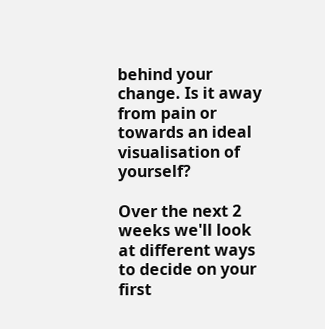behind your change. Is it away from pain or towards an ideal visualisation of yourself?

Over the next 2 weeks we'll look at different ways to decide on your first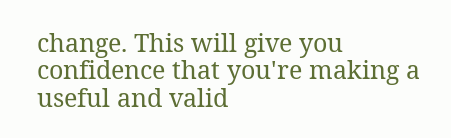change. This will give you confidence that you're making a useful and valid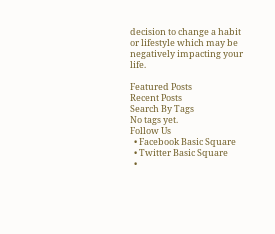decision to change a habit or lifestyle which may be negatively impacting your life.

Featured Posts
Recent Posts
Search By Tags
No tags yet.
Follow Us
  • Facebook Basic Square
  • Twitter Basic Square
  •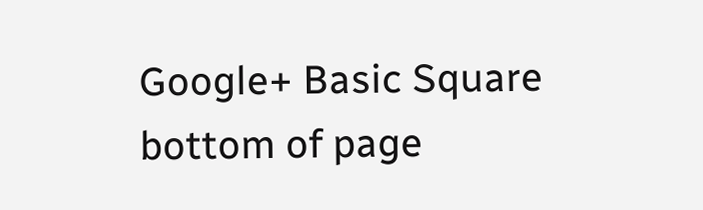Google+ Basic Square
bottom of page